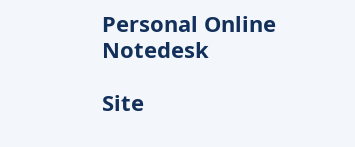Personal Online Notedesk

Site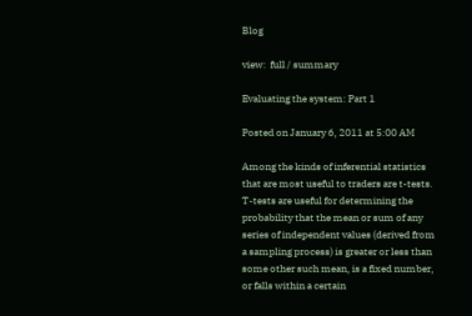Blog

view:  full / summary

Evaluating the system: Part 1

Posted on January 6, 2011 at 5:00 AM

Among the kinds of inferential statistics that are most useful to traders are t-tests. T-tests are useful for determining the probability that the mean or sum of any series of independent values (derived from a sampling process) is greater or less than some other such mean, is a fixed number, or falls within a certain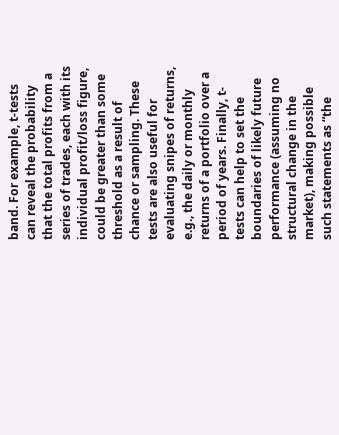band. For example, t-tests can reveal the probability that the total profits from a series of trades, each with its individual profit/loss figure, could be greater than some threshold as a result of chance or sampling. These tests are also useful for evaluating snipes of returns, e.g., the daily or monthly returns of a portfolio over a period of years. Finally, t-tests can help to set the boundaries of likely future performance (assuming no structural change in the market), making possible such statements as “the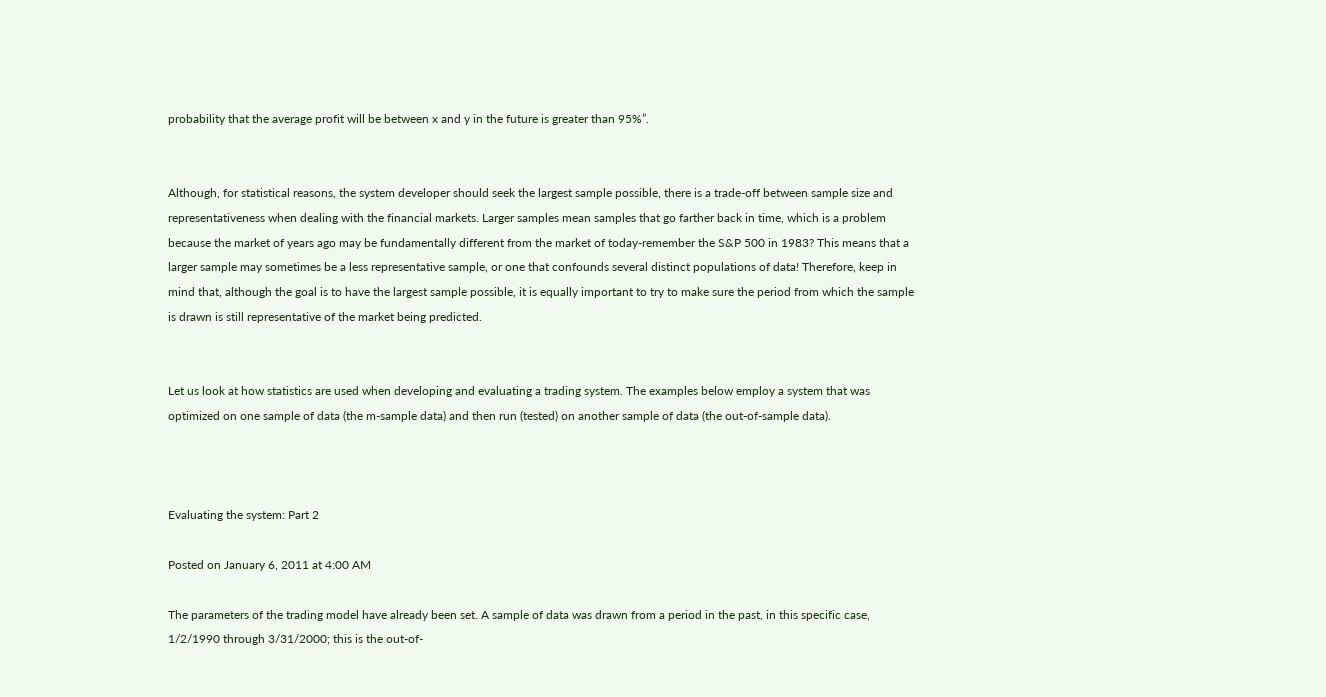probability that the average profit will be between x and y in the future is greater than 95%”.


Although, for statistical reasons, the system developer should seek the largest sample possible, there is a trade-off between sample size and representativeness when dealing with the financial markets. Larger samples mean samples that go farther back in time, which is a problem because the market of years ago may be fundamentally different from the market of today-remember the S&P 500 in 1983? This means that a larger sample may sometimes be a less representative sample, or one that confounds several distinct populations of data! Therefore, keep in mind that, although the goal is to have the largest sample possible, it is equally important to try to make sure the period from which the sample is drawn is still representative of the market being predicted.


Let us look at how statistics are used when developing and evaluating a trading system. The examples below employ a system that was optimized on one sample of data (the m-sample data) and then run (tested) on another sample of data (the out-of-sample data).



Evaluating the system: Part 2

Posted on January 6, 2011 at 4:00 AM

The parameters of the trading model have already been set. A sample of data was drawn from a period in the past, in this specific case, 1/2/1990 through 3/31/2000; this is the out-of-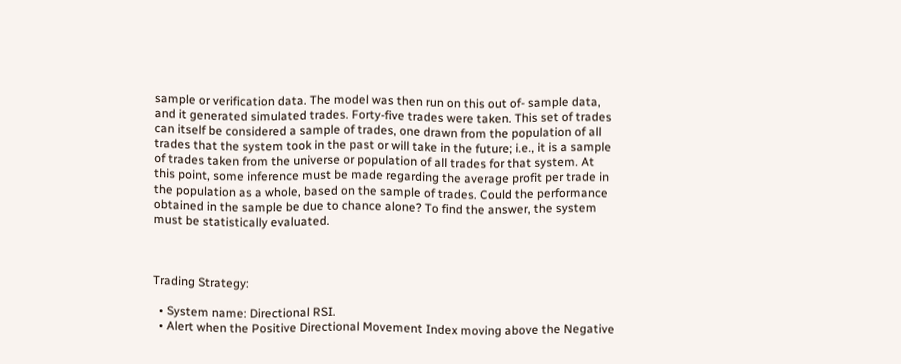sample or verification data. The model was then run on this out of- sample data, and it generated simulated trades. Forty-five trades were taken. This set of trades can itself be considered a sample of trades, one drawn from the population of all trades that the system took in the past or will take in the future; i.e., it is a sample of trades taken from the universe or population of all trades for that system. At this point, some inference must be made regarding the average profit per trade in the population as a whole, based on the sample of trades. Could the performance obtained in the sample be due to chance alone? To find the answer, the system must be statistically evaluated.



Trading Strategy:

  • System name: Directional RSI.
  • Alert when the Positive Directional Movement Index moving above the Negative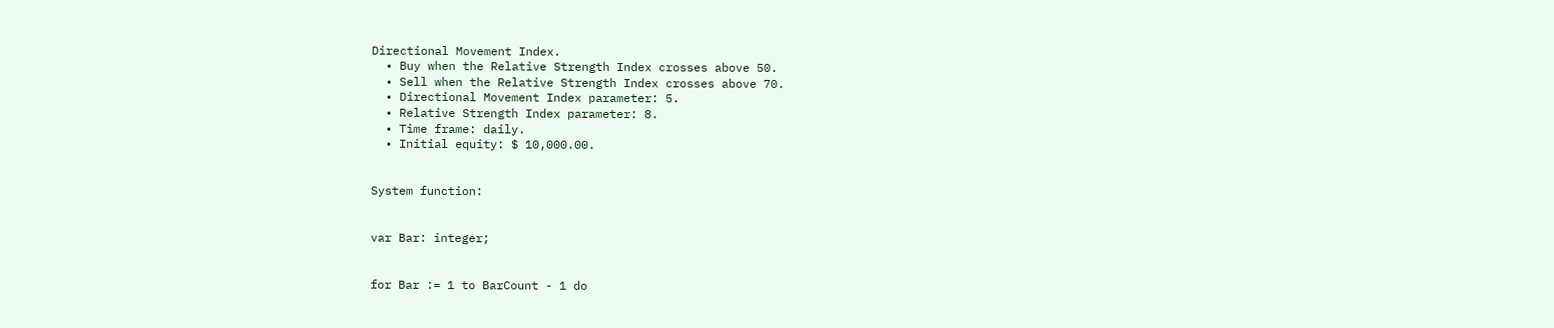Directional Movement Index.
  • Buy when the Relative Strength Index crosses above 50.
  • Sell when the Relative Strength Index crosses above 70.
  • Directional Movement Index parameter: 5.
  • Relative Strength Index parameter: 8.
  • Time frame: daily.
  • Initial equity: $ 10,000.00.


System function:


var Bar: integer;


for Bar := 1 to BarCount - 1 do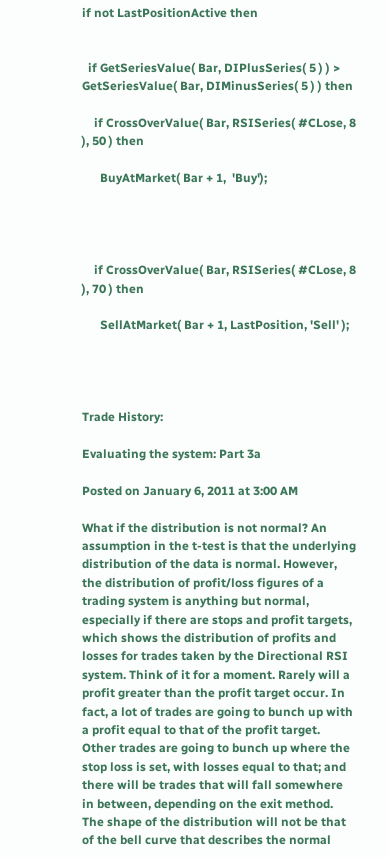if not LastPositionActive then


  if GetSeriesValue( Bar, DIPlusSeries( 5 ) ) > GetSeriesValue( Bar, DIMinusSeries( 5 ) ) then

    if CrossOverValue( Bar, RSISeries( #CLose, 8 ), 50 ) then

      BuyAtMarket( Bar + 1,  'Buy');




    if CrossOverValue( Bar, RSISeries( #CLose, 8 ), 70 ) then

      SellAtMarket( Bar + 1, LastPosition, 'Sell' );




Trade History:

Evaluating the system: Part 3a

Posted on January 6, 2011 at 3:00 AM

What if the distribution is not normal? An assumption in the t-test is that the underlying distribution of the data is normal. However, the distribution of profit/loss figures of a trading system is anything but normal, especially if there are stops and profit targets, which shows the distribution of profits and losses for trades taken by the Directional RSI system. Think of it for a moment. Rarely will a profit greater than the profit target occur. In fact, a lot of trades are going to bunch up with a profit equal to that of the profit target. Other trades are going to bunch up where the stop loss is set, with losses equal to that; and there will be trades that will fall somewhere in between, depending on the exit method. The shape of the distribution will not be that of the bell curve that describes the normal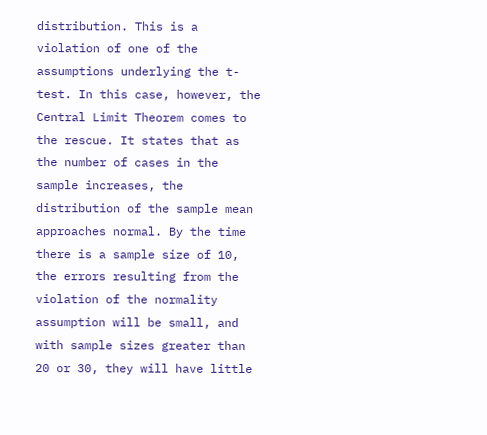distribution. This is a violation of one of the assumptions underlying the t-test. In this case, however, the Central Limit Theorem comes to the rescue. It states that as the number of cases in the sample increases, the distribution of the sample mean approaches normal. By the time there is a sample size of 10, the errors resulting from the violation of the normality assumption will be small, and with sample sizes greater than 20 or 30, they will have little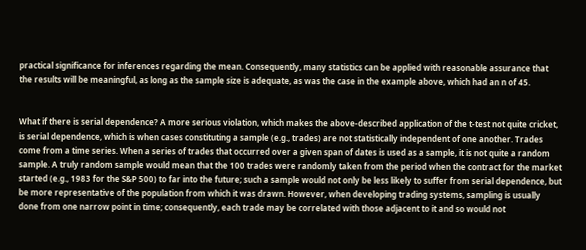practical significance for inferences regarding the mean. Consequently, many statistics can be applied with reasonable assurance that the results will be meaningful, as long as the sample size is adequate, as was the case in the example above, which had an n of 45.


What if there is serial dependence? A more serious violation, which makes the above-described application of the t-test not quite cricket, is serial dependence, which is when cases constituting a sample (e.g., trades) are not statistically independent of one another. Trades come from a time series. When a series of trades that occurred over a given span of dates is used as a sample, it is not quite a random sample. A truly random sample would mean that the 100 trades were randomly taken from the period when the contract for the market started (e.g., 1983 for the S&P 500) to far into the future; such a sample would not only be less likely to suffer from serial dependence, but be more representative of the population from which it was drawn. However, when developing trading systems, sampling is usually done from one narrow point in time; consequently, each trade may be correlated with those adjacent to it and so would not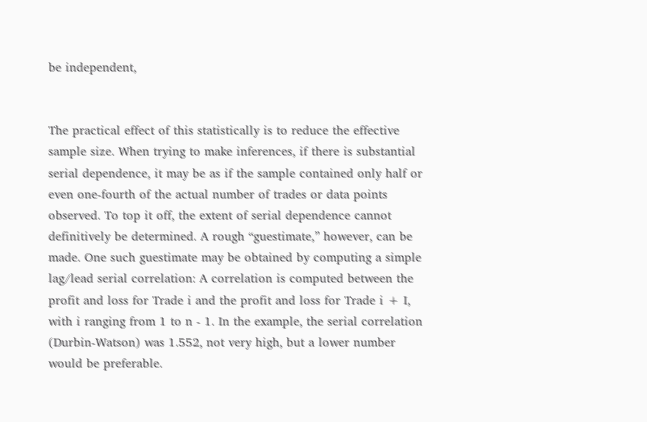be independent,


The practical effect of this statistically is to reduce the effective sample size. When trying to make inferences, if there is substantial serial dependence, it may be as if the sample contained only half or even one-fourth of the actual number of trades or data points observed. To top it off, the extent of serial dependence cannot definitively be determined. A rough “guestimate,” however, can be made. One such guestimate may be obtained by computing a simple lag/lead serial correlation: A correlation is computed between the profit and loss for Trade i and the profit and loss for Trade i + I, with i ranging from 1 to n - 1. In the example, the serial correlation (Durbin-Watson) was 1.552, not very high, but a lower number would be preferable.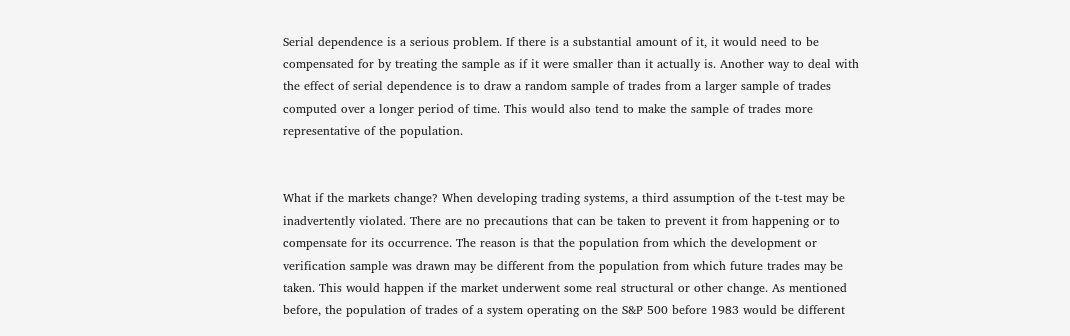Serial dependence is a serious problem. If there is a substantial amount of it, it would need to be compensated for by treating the sample as if it were smaller than it actually is. Another way to deal with the effect of serial dependence is to draw a random sample of trades from a larger sample of trades computed over a longer period of time. This would also tend to make the sample of trades more representative of the population.


What if the markets change? When developing trading systems, a third assumption of the t-test may be inadvertently violated. There are no precautions that can be taken to prevent it from happening or to compensate for its occurrence. The reason is that the population from which the development or verification sample was drawn may be different from the population from which future trades may be taken. This would happen if the market underwent some real structural or other change. As mentioned before, the population of trades of a system operating on the S&P 500 before 1983 would be different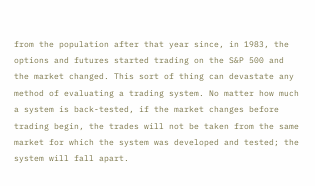from the population after that year since, in 1983, the options and futures started trading on the S&P 500 and the market changed. This sort of thing can devastate any method of evaluating a trading system. No matter how much a system is back-tested, if the market changes before trading begin, the trades will not be taken from the same market for which the system was developed and tested; the system will fall apart.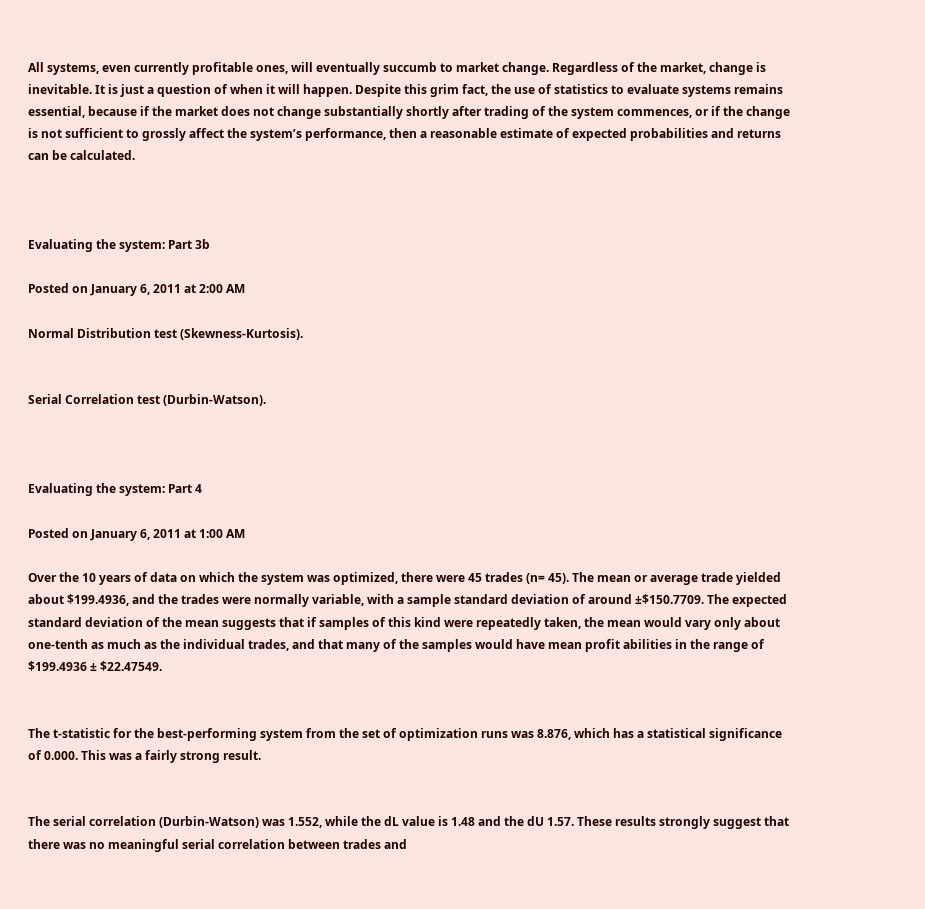All systems, even currently profitable ones, will eventually succumb to market change. Regardless of the market, change is inevitable. It is just a question of when it will happen. Despite this grim fact, the use of statistics to evaluate systems remains essential, because if the market does not change substantially shortly after trading of the system commences, or if the change is not sufficient to grossly affect the system’s performance, then a reasonable estimate of expected probabilities and returns can be calculated.



Evaluating the system: Part 3b

Posted on January 6, 2011 at 2:00 AM

Normal Distribution test (Skewness-Kurtosis).


Serial Correlation test (Durbin-Watson).



Evaluating the system: Part 4

Posted on January 6, 2011 at 1:00 AM

Over the 10 years of data on which the system was optimized, there were 45 trades (n= 45). The mean or average trade yielded about $199.4936, and the trades were normally variable, with a sample standard deviation of around ±$150.7709. The expected standard deviation of the mean suggests that if samples of this kind were repeatedly taken, the mean would vary only about one-tenth as much as the individual trades, and that many of the samples would have mean profit abilities in the range of $199.4936 ± $22.47549.


The t-statistic for the best-performing system from the set of optimization runs was 8.876, which has a statistical significance of 0.000. This was a fairly strong result.


The serial correlation (Durbin-Watson) was 1.552, while the dL value is 1.48 and the dU 1.57. These results strongly suggest that there was no meaningful serial correlation between trades and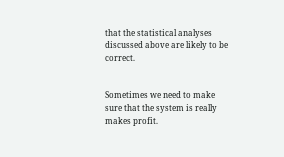that the statistical analyses discussed above are likely to be correct.


Sometimes we need to make sure that the system is really makes profit.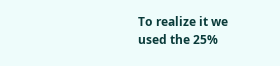To realize it we used the 25%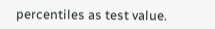percentiles as test value.